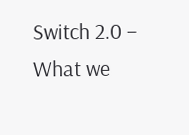Switch 2.0 – What we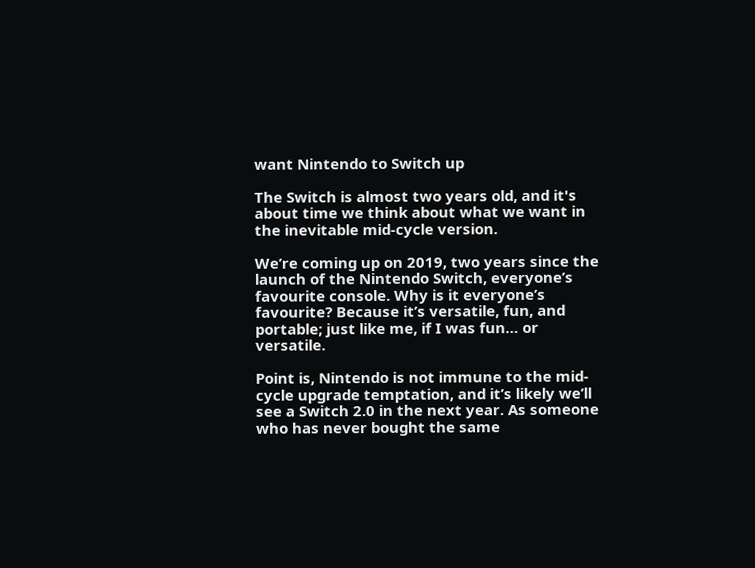want Nintendo to Switch up

The Switch is almost two years old, and it's about time we think about what we want in the inevitable mid-cycle version.

We’re coming up on 2019, two years since the launch of the Nintendo Switch, everyone’s favourite console. Why is it everyone’s favourite? Because it’s versatile, fun, and portable; just like me, if I was fun… or versatile.

Point is, Nintendo is not immune to the mid-cycle upgrade temptation, and it’s likely we’ll see a Switch 2.0 in the next year. As someone who has never bought the same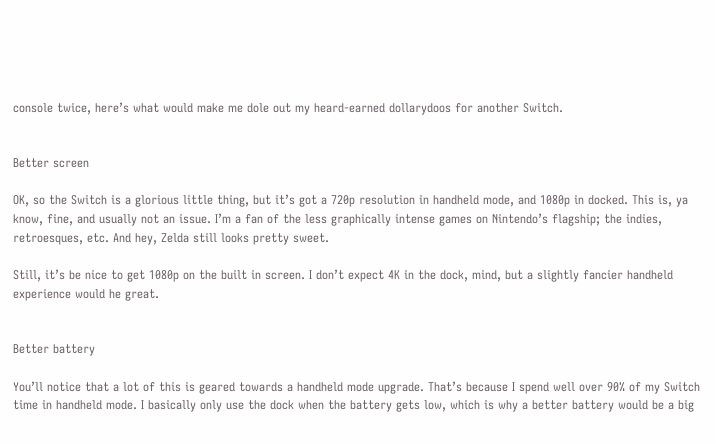console twice, here’s what would make me dole out my heard-earned dollarydoos for another Switch.


Better screen

OK, so the Switch is a glorious little thing, but it’s got a 720p resolution in handheld mode, and 1080p in docked. This is, ya know, fine, and usually not an issue. I’m a fan of the less graphically intense games on Nintendo’s flagship; the indies, retroesques, etc. And hey, Zelda still looks pretty sweet.

Still, it’s be nice to get 1080p on the built in screen. I don’t expect 4K in the dock, mind, but a slightly fancier handheld experience would he great.


Better battery

You’ll notice that a lot of this is geared towards a handheld mode upgrade. That’s because I spend well over 90% of my Switch time in handheld mode. I basically only use the dock when the battery gets low, which is why a better battery would be a big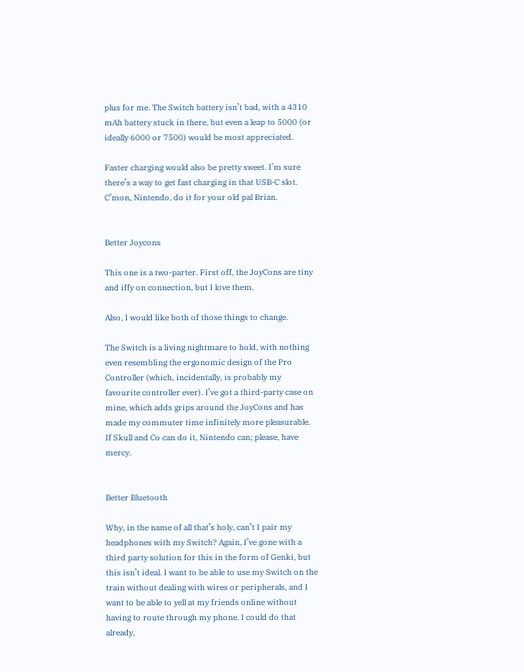plus for me. The Switch battery isn’t bad, with a 4310 mAh battery stuck in there, but even a leap to 5000 (or ideally 6000 or 7500) would be most appreciated.

Faster charging would also be pretty sweet. I’m sure there’s a way to get fast charging in that USB-C slot. C’mon, Nintendo, do it for your old pal Brian.


Better Joycons

This one is a two-parter. First off, the JoyCons are tiny and iffy on connection, but I love them.

Also, I would like both of those things to change.

The Switch is a living nightmare to hold, with nothing even resembling the ergonomic design of the Pro Controller (which, incidentally, is probably my favourite controller ever). I’ve got a third-party case on mine, which adds grips around the JoyCons and has made my commuter time infinitely more pleasurable.  If Skull and Co can do it, Nintendo can; please, have mercy.


Better Bluetooth

Why, in the name of all that’s holy, can’t I pair my headphones with my Switch? Again, I’ve gone with a third party solution for this in the form of Genki, but this isn’t ideal. I want to be able to use my Switch on the train without dealing with wires or peripherals, and I want to be able to yell at my friends online without having to route through my phone. I could do that already,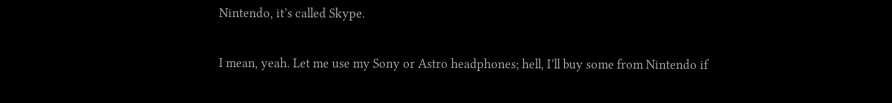Nintendo, it’s called Skype.

I mean, yeah. Let me use my Sony or Astro headphones; hell, I’ll buy some from Nintendo if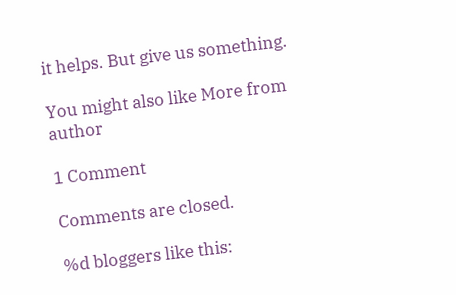it helps. But give us something.

You might also like More from author

1 Comment

Comments are closed.

%d bloggers like this: